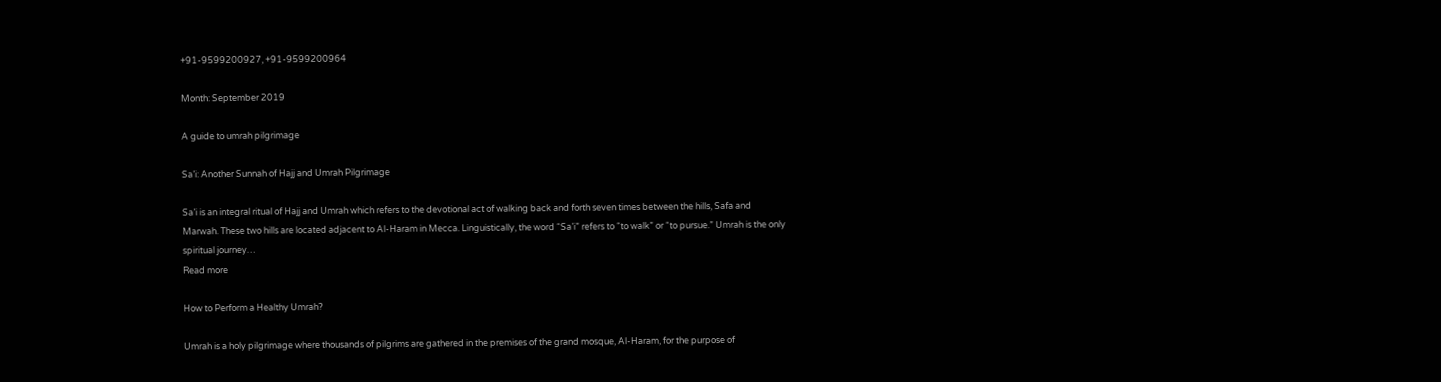+91-9599200927, +91-9599200964

Month: September 2019

A guide to umrah pilgrimage

Sa’i: Another Sunnah of Hajj and Umrah Pilgrimage

Sa’i is an integral ritual of Hajj and Umrah which refers to the devotional act of walking back and forth seven times between the hills, Safa and Marwah. These two hills are located adjacent to Al-Haram in Mecca. Linguistically, the word “Sa’i” refers to “to walk” or “to pursue.” Umrah is the only spiritual journey…
Read more

How to Perform a Healthy Umrah?

Umrah is a holy pilgrimage where thousands of pilgrims are gathered in the premises of the grand mosque, Al-Haram, for the purpose of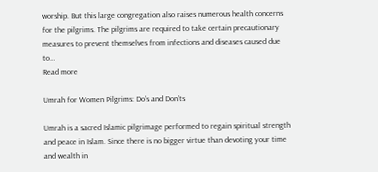worship. But this large congregation also raises numerous health concerns for the pilgrims. The pilgrims are required to take certain precautionary measures to prevent themselves from infections and diseases caused due to…
Read more

Umrah for Women Pilgrims: Do’s and Don’ts

Umrah is a sacred Islamic pilgrimage performed to regain spiritual strength and peace in Islam. Since there is no bigger virtue than devoting your time and wealth in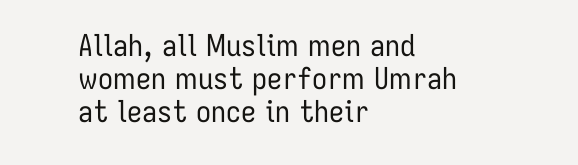Allah, all Muslim men and women must perform Umrah at least once in their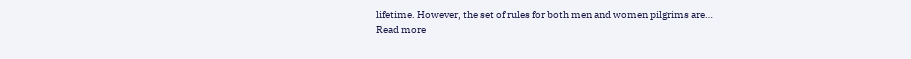lifetime. However, the set of rules for both men and women pilgrims are…
Read more